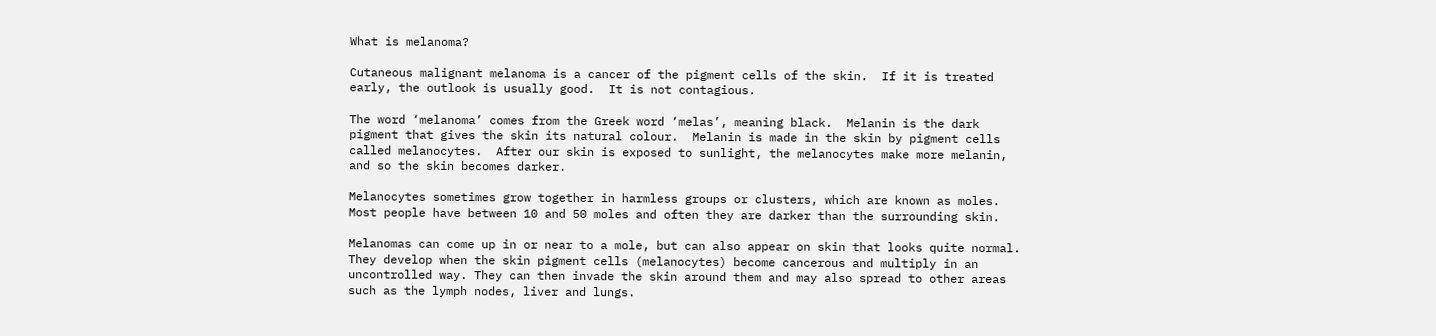What is melanoma?

Cutaneous malignant melanoma is a cancer of the pigment cells of the skin.  If it is treated early, the outlook is usually good.  It is not contagious.

The word ‘melanoma’ comes from the Greek word ‘melas’, meaning black.  Melanin is the dark pigment that gives the skin its natural colour.  Melanin is made in the skin by pigment cells called melanocytes.  After our skin is exposed to sunlight, the melanocytes make more melanin, and so the skin becomes darker.

Melanocytes sometimes grow together in harmless groups or clusters, which are known as moles.  Most people have between 10 and 50 moles and often they are darker than the surrounding skin.

Melanomas can come up in or near to a mole, but can also appear on skin that looks quite normal. They develop when the skin pigment cells (melanocytes) become cancerous and multiply in an uncontrolled way. They can then invade the skin around them and may also spread to other areas such as the lymph nodes, liver and lungs.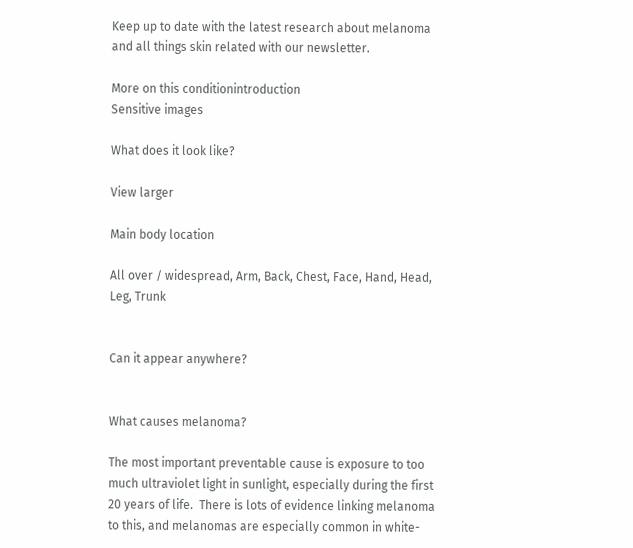Keep up to date with the latest research about melanoma and all things skin related with our newsletter.

More on this conditionintroduction
Sensitive images

What does it look like?

View larger

Main body location

All over / widespread, Arm, Back, Chest, Face, Hand, Head, Leg, Trunk


Can it appear anywhere?


What causes melanoma?

The most important preventable cause is exposure to too much ultraviolet light in sunlight, especially during the first 20 years of life.  There is lots of evidence linking melanoma to this, and melanomas are especially common in white-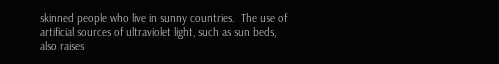skinned people who live in sunny countries.  The use of artificial sources of ultraviolet light, such as sun beds, also raises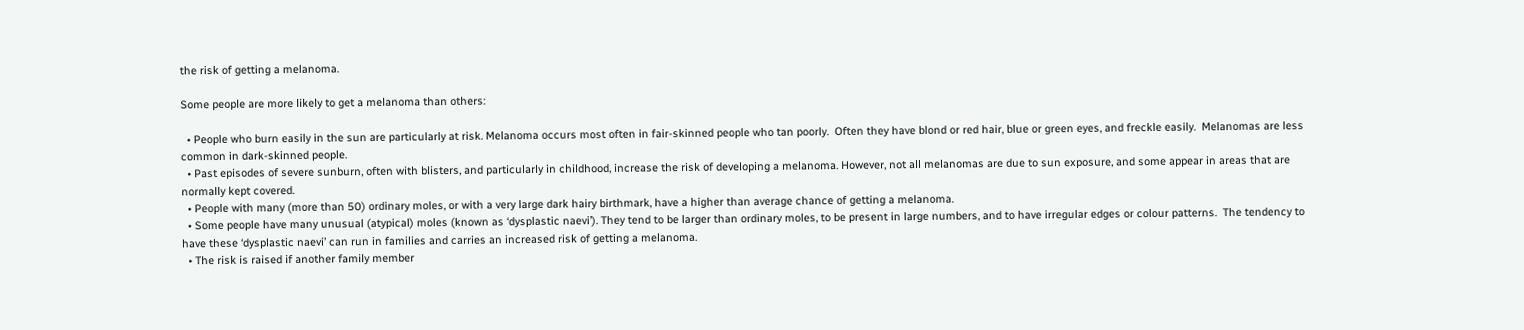the risk of getting a melanoma.

Some people are more likely to get a melanoma than others:

  • People who burn easily in the sun are particularly at risk. Melanoma occurs most often in fair-skinned people who tan poorly.  Often they have blond or red hair, blue or green eyes, and freckle easily.  Melanomas are less common in dark-skinned people.
  • Past episodes of severe sunburn, often with blisters, and particularly in childhood, increase the risk of developing a melanoma. However, not all melanomas are due to sun exposure, and some appear in areas that are normally kept covered.
  • People with many (more than 50) ordinary moles, or with a very large dark hairy birthmark, have a higher than average chance of getting a melanoma.
  • Some people have many unusual (atypical) moles (known as ‘dysplastic naevi’). They tend to be larger than ordinary moles, to be present in large numbers, and to have irregular edges or colour patterns.  The tendency to have these ‘dysplastic naevi’ can run in families and carries an increased risk of getting a melanoma.
  • The risk is raised if another family member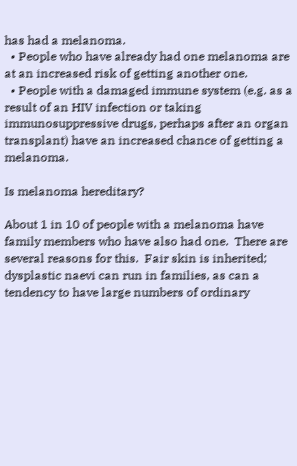has had a melanoma.
  • People who have already had one melanoma are at an increased risk of getting another one.
  • People with a damaged immune system (e.g. as a result of an HIV infection or taking immunosuppressive drugs, perhaps after an organ transplant) have an increased chance of getting a melanoma.

Is melanoma hereditary?

About 1 in 10 of people with a melanoma have family members who have also had one.  There are several reasons for this.  Fair skin is inherited; dysplastic naevi can run in families, as can a tendency to have large numbers of ordinary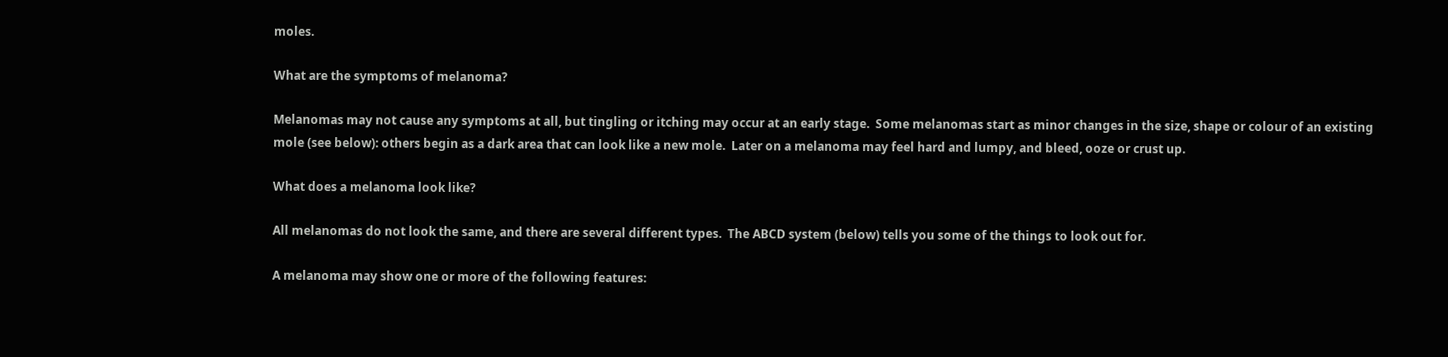moles.

What are the symptoms of melanoma?

Melanomas may not cause any symptoms at all, but tingling or itching may occur at an early stage.  Some melanomas start as minor changes in the size, shape or colour of an existing mole (see below): others begin as a dark area that can look like a new mole.  Later on a melanoma may feel hard and lumpy, and bleed, ooze or crust up.

What does a melanoma look like?

All melanomas do not look the same, and there are several different types.  The ABCD system (below) tells you some of the things to look out for.

A melanoma may show one or more of the following features: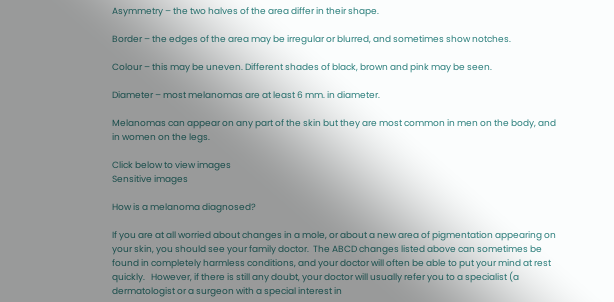Asymmetry – the two halves of the area differ in their shape.

Border – the edges of the area may be irregular or blurred, and sometimes show notches.

Colour – this may be uneven. Different shades of black, brown and pink may be seen.

Diameter – most melanomas are at least 6 mm. in diameter.

Melanomas can appear on any part of the skin but they are most common in men on the body, and in women on the legs.

Click below to view images
Sensitive images

How is a melanoma diagnosed?

If you are at all worried about changes in a mole, or about a new area of pigmentation appearing on your skin, you should see your family doctor.  The ABCD changes listed above can sometimes be found in completely harmless conditions, and your doctor will often be able to put your mind at rest quickly.   However, if there is still any doubt, your doctor will usually refer you to a specialist (a dermatologist or a surgeon with a special interest in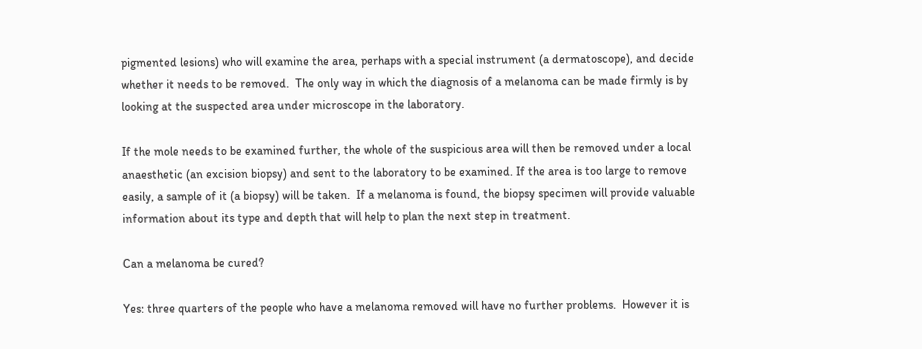pigmented lesions) who will examine the area, perhaps with a special instrument (a dermatoscope), and decide whether it needs to be removed.  The only way in which the diagnosis of a melanoma can be made firmly is by looking at the suspected area under microscope in the laboratory.

If the mole needs to be examined further, the whole of the suspicious area will then be removed under a local anaesthetic (an excision biopsy) and sent to the laboratory to be examined. If the area is too large to remove easily, a sample of it (a biopsy) will be taken.  If a melanoma is found, the biopsy specimen will provide valuable information about its type and depth that will help to plan the next step in treatment.

Can a melanoma be cured?

Yes: three quarters of the people who have a melanoma removed will have no further problems.  However it is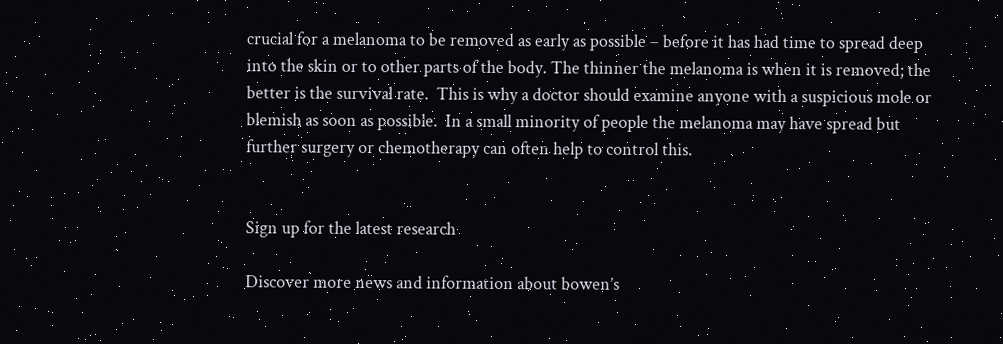crucial for a melanoma to be removed as early as possible – before it has had time to spread deep into the skin or to other parts of the body. The thinner the melanoma is when it is removed; the better is the survival rate.  This is why a doctor should examine anyone with a suspicious mole or blemish as soon as possible.  In a small minority of people the melanoma may have spread but further surgery or chemotherapy can often help to control this.


Sign up for the latest research

Discover more news and information about bowen’s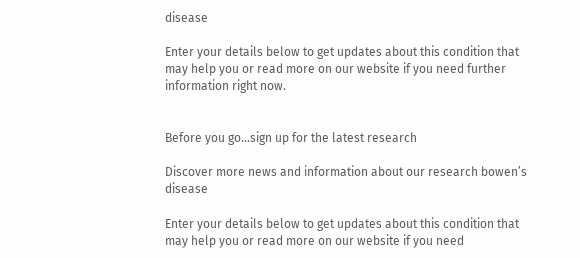disease

Enter your details below to get updates about this condition that may help you or read more on our website if you need further information right now.


Before you go…sign up for the latest research

Discover more news and information about our research bowen’s disease

Enter your details below to get updates about this condition that may help you or read more on our website if you need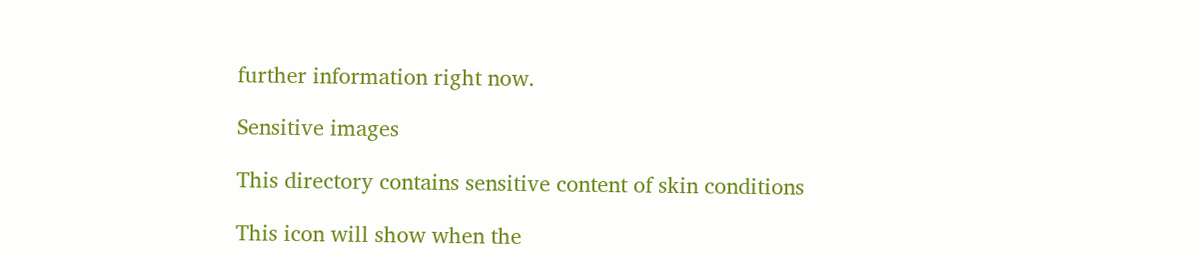further information right now.

Sensitive images

This directory contains sensitive content of skin conditions

This icon will show when the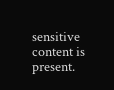sensitive content is present.